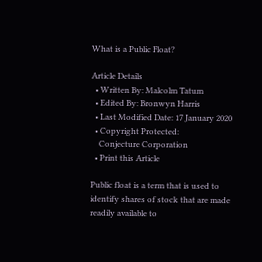What is a Public Float?

Article Details
  • Written By: Malcolm Tatum
  • Edited By: Bronwyn Harris
  • Last Modified Date: 17 January 2020
  • Copyright Protected:
    Conjecture Corporation
  • Print this Article

Public float is a term that is used to identify shares of stock that are made readily available to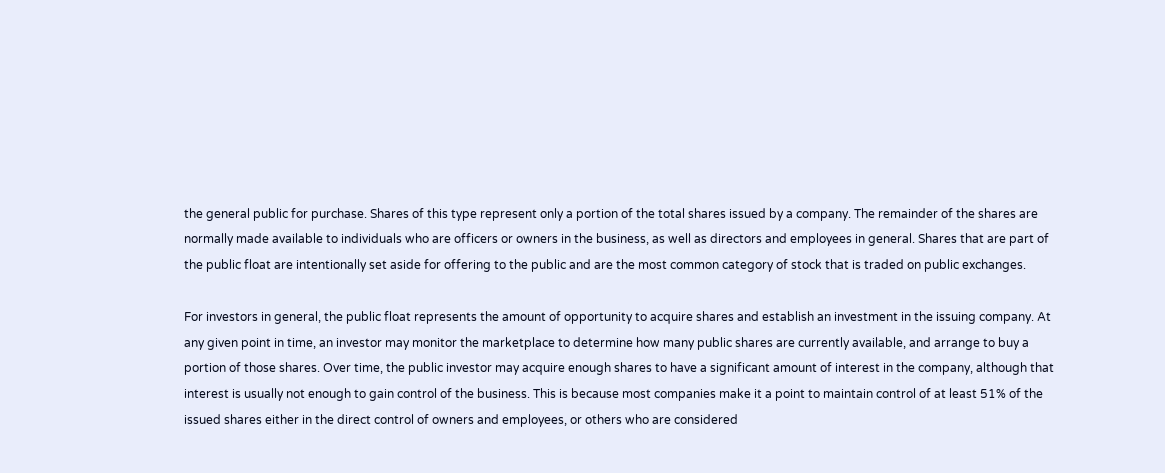the general public for purchase. Shares of this type represent only a portion of the total shares issued by a company. The remainder of the shares are normally made available to individuals who are officers or owners in the business, as well as directors and employees in general. Shares that are part of the public float are intentionally set aside for offering to the public and are the most common category of stock that is traded on public exchanges.

For investors in general, the public float represents the amount of opportunity to acquire shares and establish an investment in the issuing company. At any given point in time, an investor may monitor the marketplace to determine how many public shares are currently available, and arrange to buy a portion of those shares. Over time, the public investor may acquire enough shares to have a significant amount of interest in the company, although that interest is usually not enough to gain control of the business. This is because most companies make it a point to maintain control of at least 51% of the issued shares either in the direct control of owners and employees, or others who are considered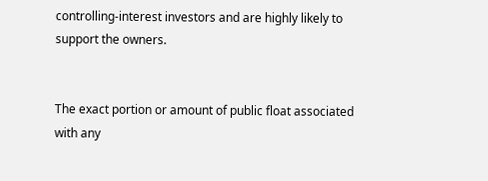controlling-interest investors and are highly likely to support the owners.


The exact portion or amount of public float associated with any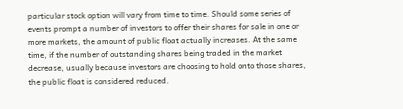particular stock option will vary from time to time. Should some series of events prompt a number of investors to offer their shares for sale in one or more markets, the amount of public float actually increases. At the same time, if the number of outstanding shares being traded in the market decrease, usually because investors are choosing to hold onto those shares, the public float is considered reduced.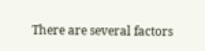There are several factors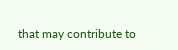that may contribute to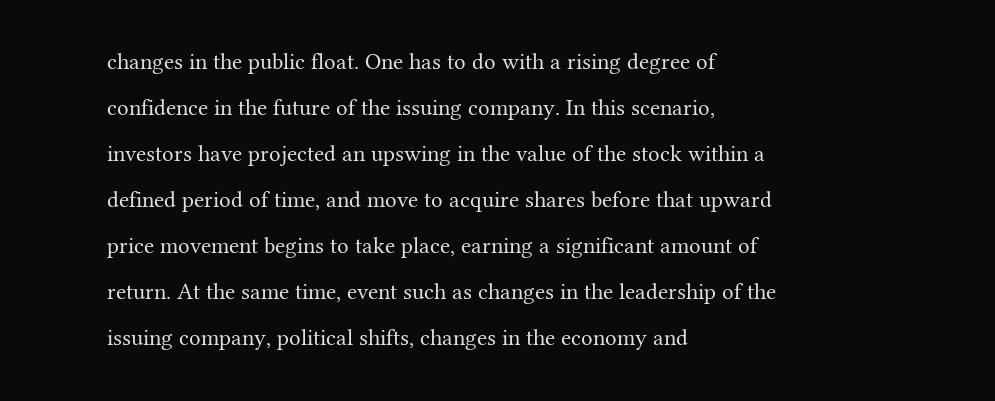changes in the public float. One has to do with a rising degree of confidence in the future of the issuing company. In this scenario, investors have projected an upswing in the value of the stock within a defined period of time, and move to acquire shares before that upward price movement begins to take place, earning a significant amount of return. At the same time, event such as changes in the leadership of the issuing company, political shifts, changes in the economy and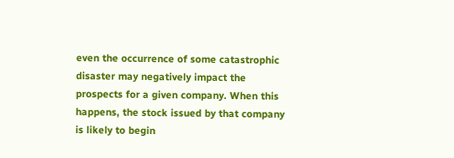even the occurrence of some catastrophic disaster may negatively impact the prospects for a given company. When this happens, the stock issued by that company is likely to begin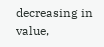decreasing in value,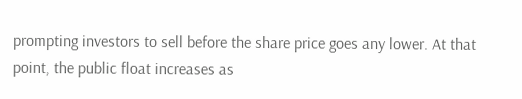prompting investors to sell before the share price goes any lower. At that point, the public float increases as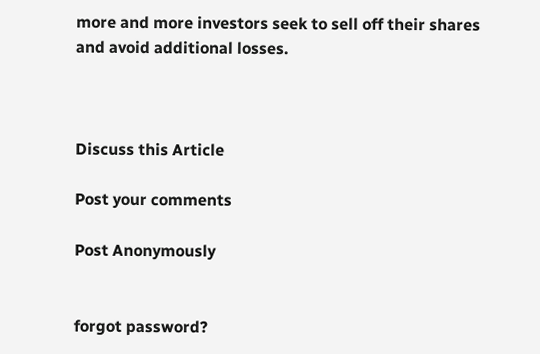more and more investors seek to sell off their shares and avoid additional losses.



Discuss this Article

Post your comments

Post Anonymously


forgot password?